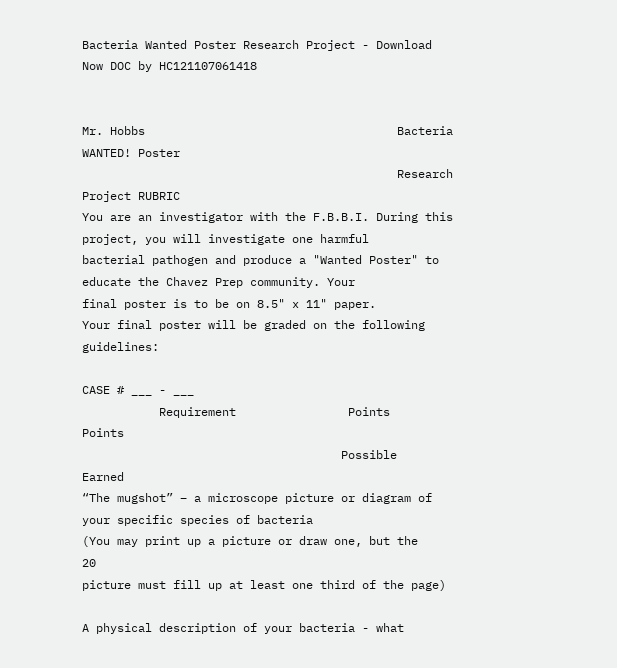Bacteria Wanted Poster Research Project - Download Now DOC by HC121107061418


Mr. Hobbs                                    Bacteria WANTED! Poster
                                             Research Project RUBRIC
You are an investigator with the F.B.B.I. During this project, you will investigate one harmful
bacterial pathogen and produce a "Wanted Poster" to educate the Chavez Prep community. Your
final poster is to be on 8.5" x 11" paper.
Your final poster will be graded on the following guidelines:

CASE # ___ - ___
           Requirement                Points    Points
                                     Possible   Earned
“The mugshot” – a microscope picture or diagram of
your specific species of bacteria
(You may print up a picture or draw one, but the                      20
picture must fill up at least one third of the page)

A physical description of your bacteria - what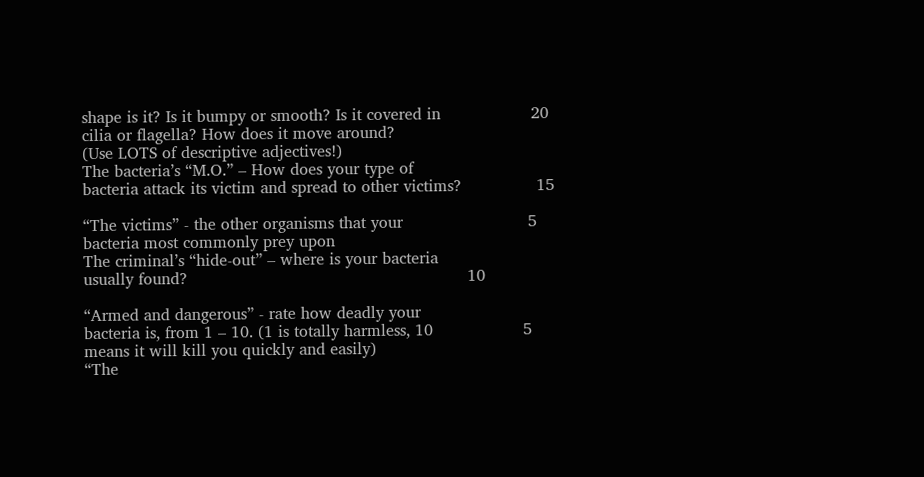shape is it? Is it bumpy or smooth? Is it covered in                  20
cilia or flagella? How does it move around?
(Use LOTS of descriptive adjectives!)
The bacteria’s “M.O.” – How does your type of
bacteria attack its victim and spread to other victims?               15

“The victims” - the other organisms that your                         5
bacteria most commonly prey upon
The criminal’s “hide-out” – where is your bacteria
usually found?                                                        10

“Armed and dangerous” - rate how deadly your
bacteria is, from 1 – 10. (1 is totally harmless, 10                  5
means it will kill you quickly and easily)
“The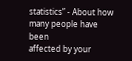statistics” - About how many people have been
affected by your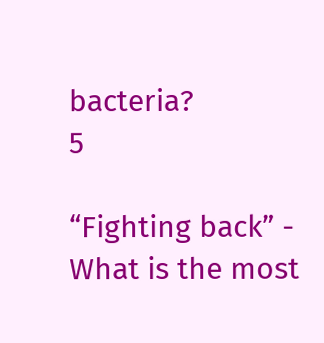bacteria?                                            5

“Fighting back” - What is the most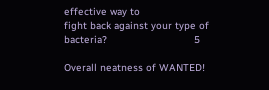effective way to
fight back against your type of bacteria?                             5

Overall neatness of WANTED!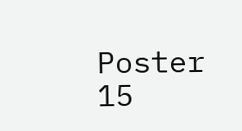Poster                                    15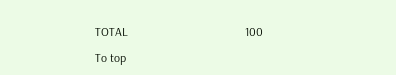TOTAL                                       100

To top